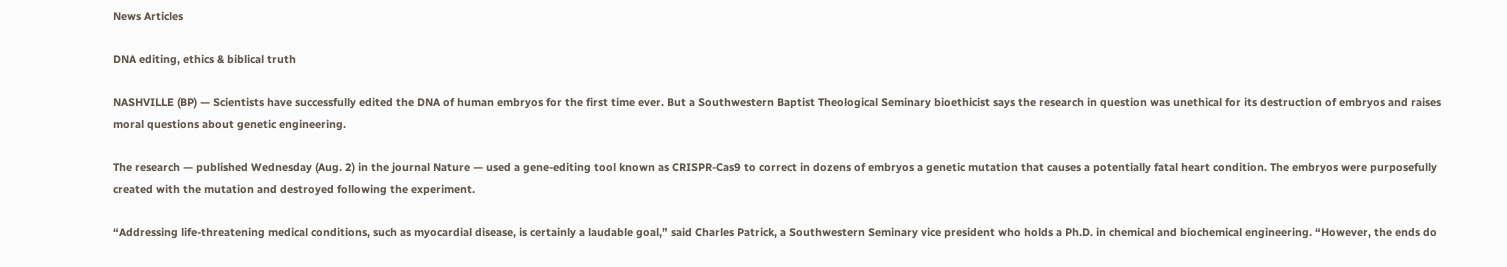News Articles

DNA editing, ethics & biblical truth

NASHVILLE (BP) — Scientists have successfully edited the DNA of human embryos for the first time ever. But a Southwestern Baptist Theological Seminary bioethicist says the research in question was unethical for its destruction of embryos and raises moral questions about genetic engineering.

The research — published Wednesday (Aug. 2) in the journal Nature — used a gene-editing tool known as CRISPR-Cas9 to correct in dozens of embryos a genetic mutation that causes a potentially fatal heart condition. The embryos were purposefully created with the mutation and destroyed following the experiment.

“Addressing life-threatening medical conditions, such as myocardial disease, is certainly a laudable goal,” said Charles Patrick, a Southwestern Seminary vice president who holds a Ph.D. in chemical and biochemical engineering. “However, the ends do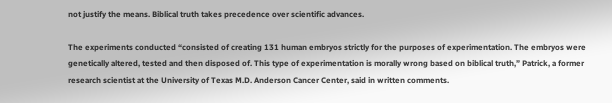not justify the means. Biblical truth takes precedence over scientific advances.

The experiments conducted “consisted of creating 131 human embryos strictly for the purposes of experimentation. The embryos were genetically altered, tested and then disposed of. This type of experimentation is morally wrong based on biblical truth,” Patrick, a former research scientist at the University of Texas M.D. Anderson Cancer Center, said in written comments.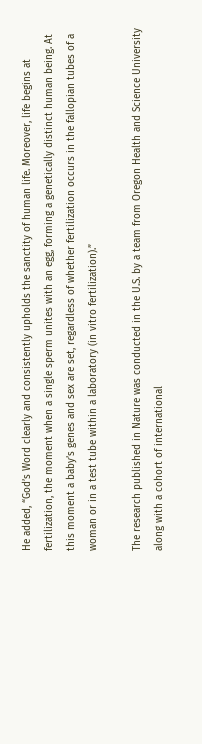He added, “God’s Word clearly and consistently upholds the sanctity of human life. Moreover, life begins at fertilization, the moment when a single sperm unites with an egg, forming a genetically distinct human being. At this moment a baby’s genes and sex are set, regardless of whether fertilization occurs in the fallopian tubes of a woman or in a test tube within a laboratory (in vitro fertilization).”

The research published in Nature was conducted in the U.S. by a team from Oregon Health and Science University along with a cohort of international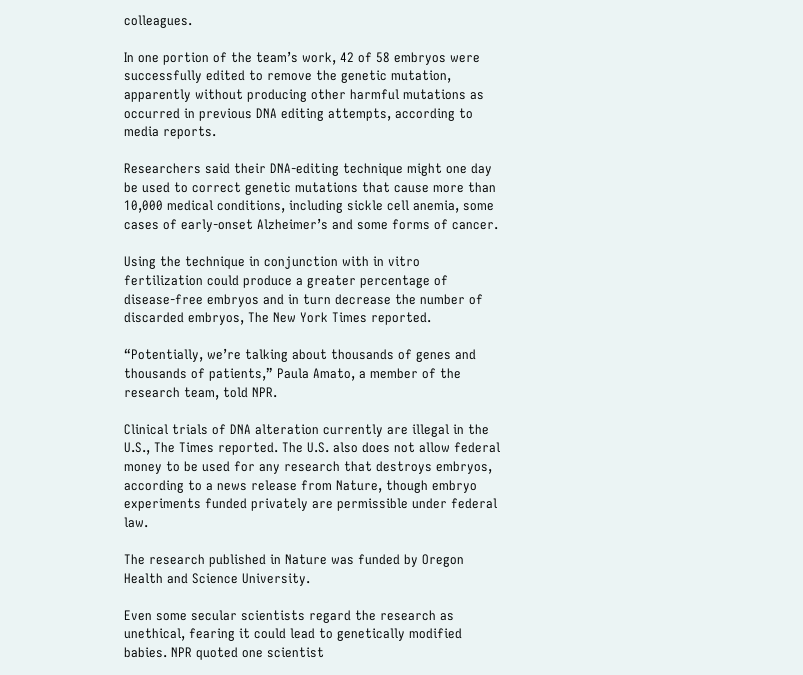colleagues.

In one portion of the team’s work, 42 of 58 embryos were successfully edited to remove the genetic mutation, apparently without producing other harmful mutations as occurred in previous DNA editing attempts, according to media reports.

Researchers said their DNA-editing technique might one day be used to correct genetic mutations that cause more than 10,000 medical conditions, including sickle cell anemia, some cases of early-onset Alzheimer’s and some forms of cancer.

Using the technique in conjunction with in vitro fertilization could produce a greater percentage of disease-free embryos and in turn decrease the number of discarded embryos, The New York Times reported.

“Potentially, we’re talking about thousands of genes and thousands of patients,” Paula Amato, a member of the research team, told NPR.

Clinical trials of DNA alteration currently are illegal in the U.S., The Times reported. The U.S. also does not allow federal money to be used for any research that destroys embryos, according to a news release from Nature, though embryo experiments funded privately are permissible under federal law.

The research published in Nature was funded by Oregon Health and Science University.

Even some secular scientists regard the research as unethical, fearing it could lead to genetically modified babies. NPR quoted one scientist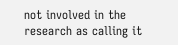not involved in the research as calling it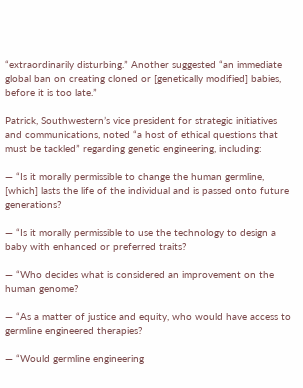“extraordinarily disturbing.” Another suggested “an immediate global ban on creating cloned or [genetically modified] babies, before it is too late.”

Patrick, Southwestern’s vice president for strategic initiatives and communications, noted “a host of ethical questions that must be tackled” regarding genetic engineering, including:

— “Is it morally permissible to change the human germline, [which] lasts the life of the individual and is passed onto future generations?

— “Is it morally permissible to use the technology to design a baby with enhanced or preferred traits?

— “Who decides what is considered an improvement on the human genome?

— “As a matter of justice and equity, who would have access to germline engineered therapies?

— “Would germline engineering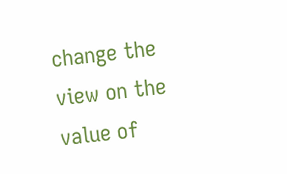change the view on the value of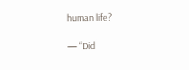human life?

— “Did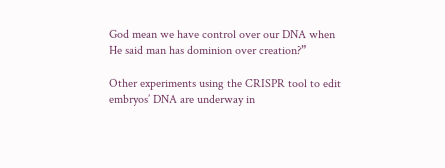God mean we have control over our DNA when He said man has dominion over creation?”

Other experiments using the CRISPR tool to edit embryos’ DNA are underway in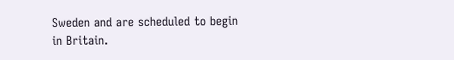Sweden and are scheduled to begin in Britain.